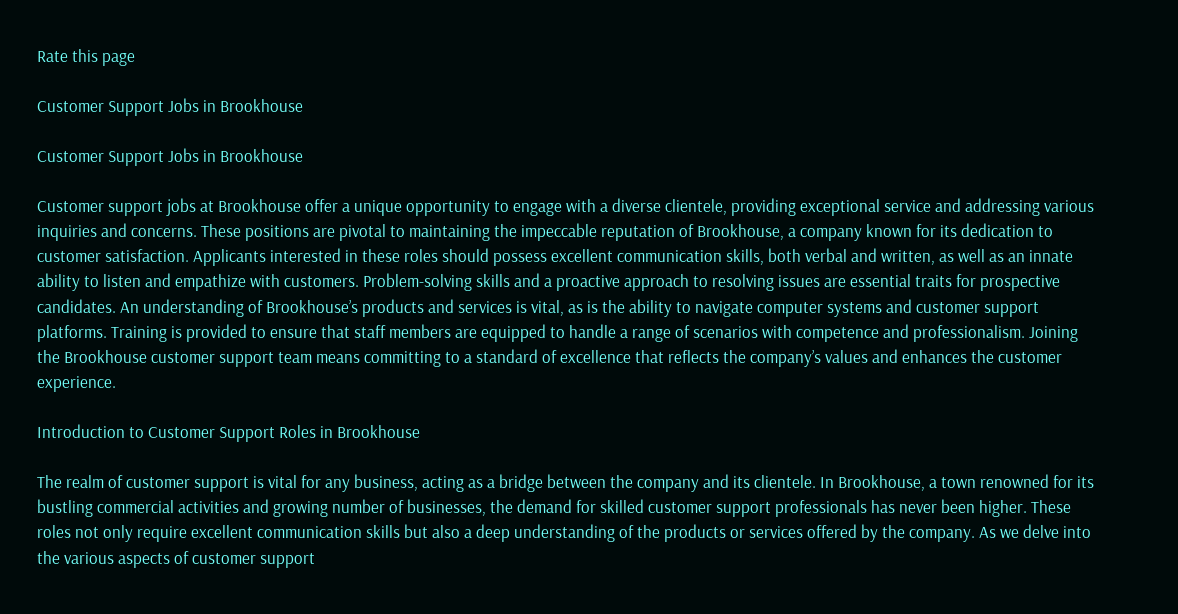Rate this page

Customer Support Jobs in Brookhouse

Customer Support Jobs in Brookhouse

Customer support jobs at Brookhouse offer a unique opportunity to engage with a diverse clientele, providing exceptional service and addressing various inquiries and concerns. These positions are pivotal to maintaining the impeccable reputation of Brookhouse, a company known for its dedication to customer satisfaction. Applicants interested in these roles should possess excellent communication skills, both verbal and written, as well as an innate ability to listen and empathize with customers. Problem-solving skills and a proactive approach to resolving issues are essential traits for prospective candidates. An understanding of Brookhouse’s products and services is vital, as is the ability to navigate computer systems and customer support platforms. Training is provided to ensure that staff members are equipped to handle a range of scenarios with competence and professionalism. Joining the Brookhouse customer support team means committing to a standard of excellence that reflects the company’s values and enhances the customer experience.

Introduction to Customer Support Roles in Brookhouse

The realm of customer support is vital for any business, acting as a bridge between the company and its clientele. In Brookhouse, a town renowned for its bustling commercial activities and growing number of businesses, the demand for skilled customer support professionals has never been higher. These roles not only require excellent communication skills but also a deep understanding of the products or services offered by the company. As we delve into the various aspects of customer support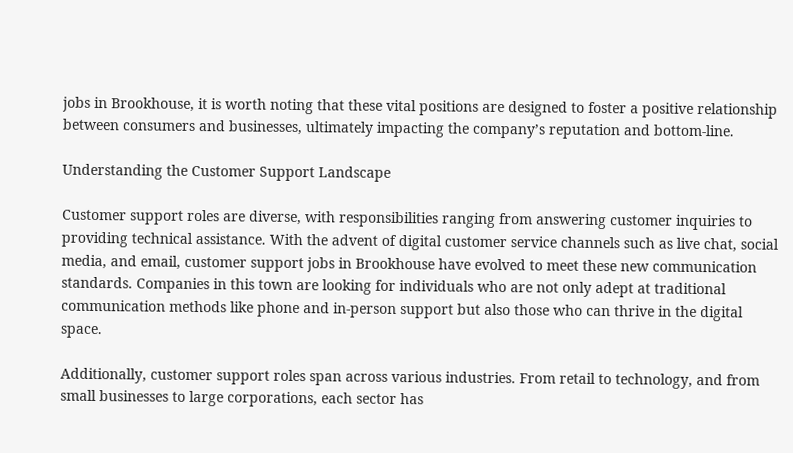jobs in Brookhouse, it is worth noting that these vital positions are designed to foster a positive relationship between consumers and businesses, ultimately impacting the company’s reputation and bottom-line.

Understanding the Customer Support Landscape

Customer support roles are diverse, with responsibilities ranging from answering customer inquiries to providing technical assistance. With the advent of digital customer service channels such as live chat, social media, and email, customer support jobs in Brookhouse have evolved to meet these new communication standards. Companies in this town are looking for individuals who are not only adept at traditional communication methods like phone and in-person support but also those who can thrive in the digital space.

Additionally, customer support roles span across various industries. From retail to technology, and from small businesses to large corporations, each sector has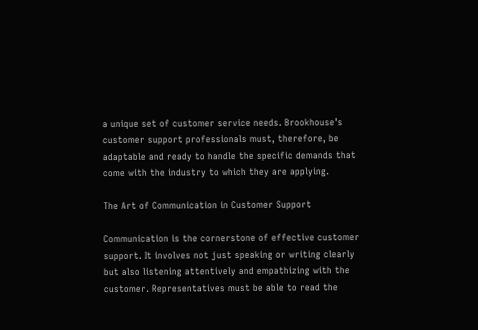a unique set of customer service needs. Brookhouse’s customer support professionals must, therefore, be adaptable and ready to handle the specific demands that come with the industry to which they are applying.

The Art of Communication in Customer Support

Communication is the cornerstone of effective customer support. It involves not just speaking or writing clearly but also listening attentively and empathizing with the customer. Representatives must be able to read the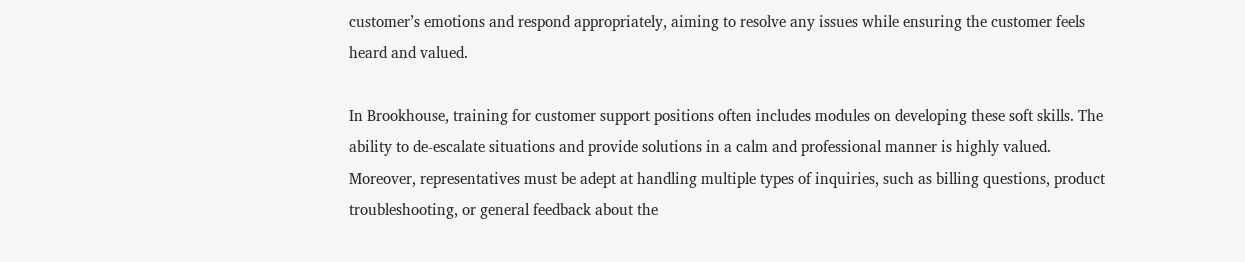customer’s emotions and respond appropriately, aiming to resolve any issues while ensuring the customer feels heard and valued.

In Brookhouse, training for customer support positions often includes modules on developing these soft skills. The ability to de-escalate situations and provide solutions in a calm and professional manner is highly valued. Moreover, representatives must be adept at handling multiple types of inquiries, such as billing questions, product troubleshooting, or general feedback about the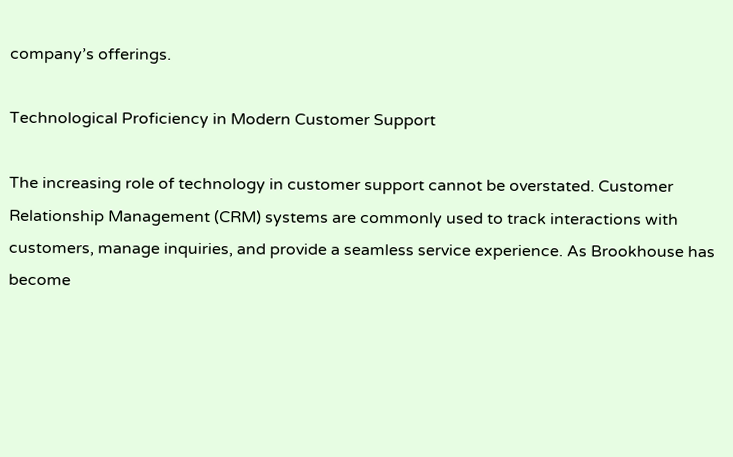company’s offerings.

Technological Proficiency in Modern Customer Support

The increasing role of technology in customer support cannot be overstated. Customer Relationship Management (CRM) systems are commonly used to track interactions with customers, manage inquiries, and provide a seamless service experience. As Brookhouse has become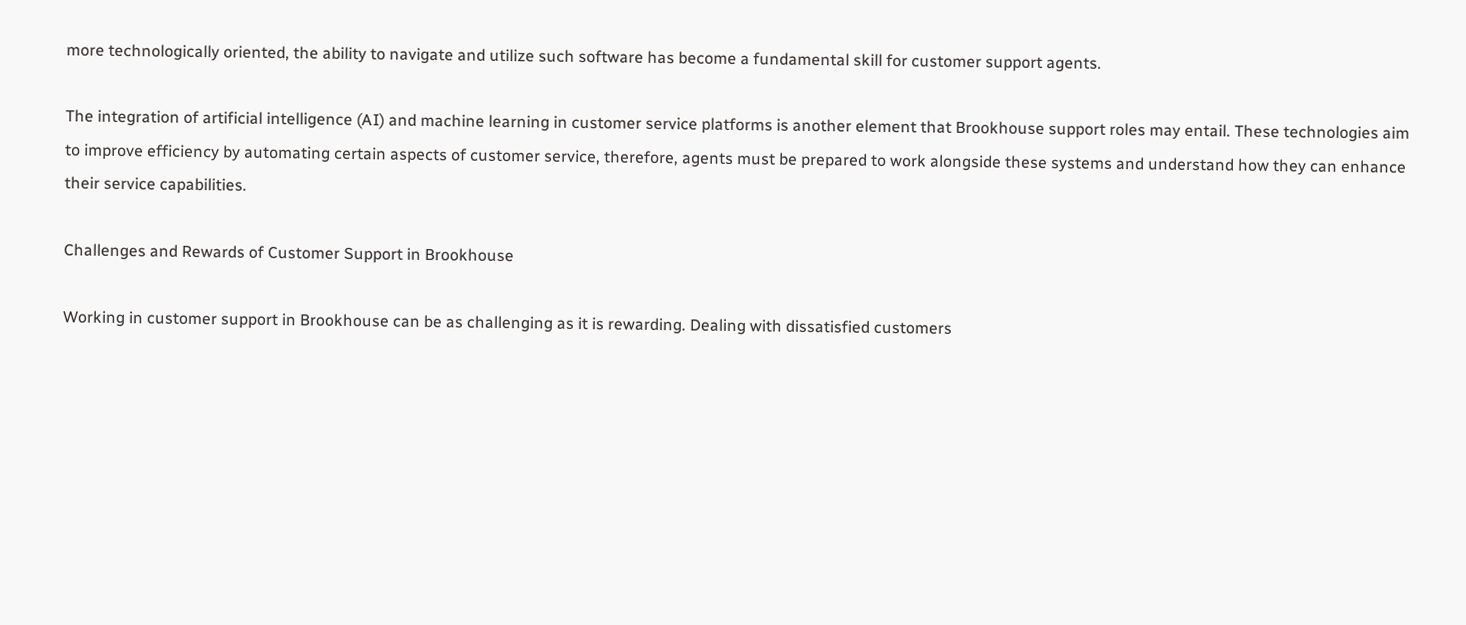more technologically oriented, the ability to navigate and utilize such software has become a fundamental skill for customer support agents.

The integration of artificial intelligence (AI) and machine learning in customer service platforms is another element that Brookhouse support roles may entail. These technologies aim to improve efficiency by automating certain aspects of customer service, therefore, agents must be prepared to work alongside these systems and understand how they can enhance their service capabilities.

Challenges and Rewards of Customer Support in Brookhouse

Working in customer support in Brookhouse can be as challenging as it is rewarding. Dealing with dissatisfied customers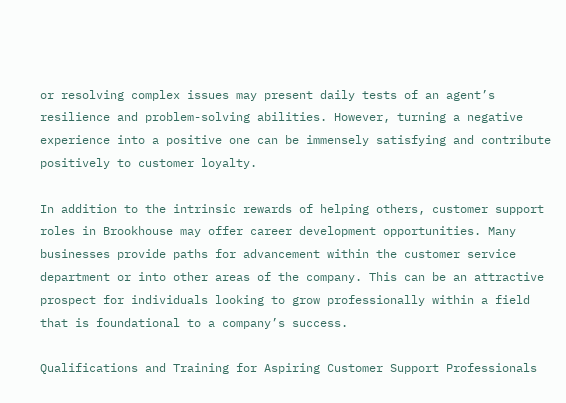or resolving complex issues may present daily tests of an agent’s resilience and problem-solving abilities. However, turning a negative experience into a positive one can be immensely satisfying and contribute positively to customer loyalty.

In addition to the intrinsic rewards of helping others, customer support roles in Brookhouse may offer career development opportunities. Many businesses provide paths for advancement within the customer service department or into other areas of the company. This can be an attractive prospect for individuals looking to grow professionally within a field that is foundational to a company’s success.

Qualifications and Training for Aspiring Customer Support Professionals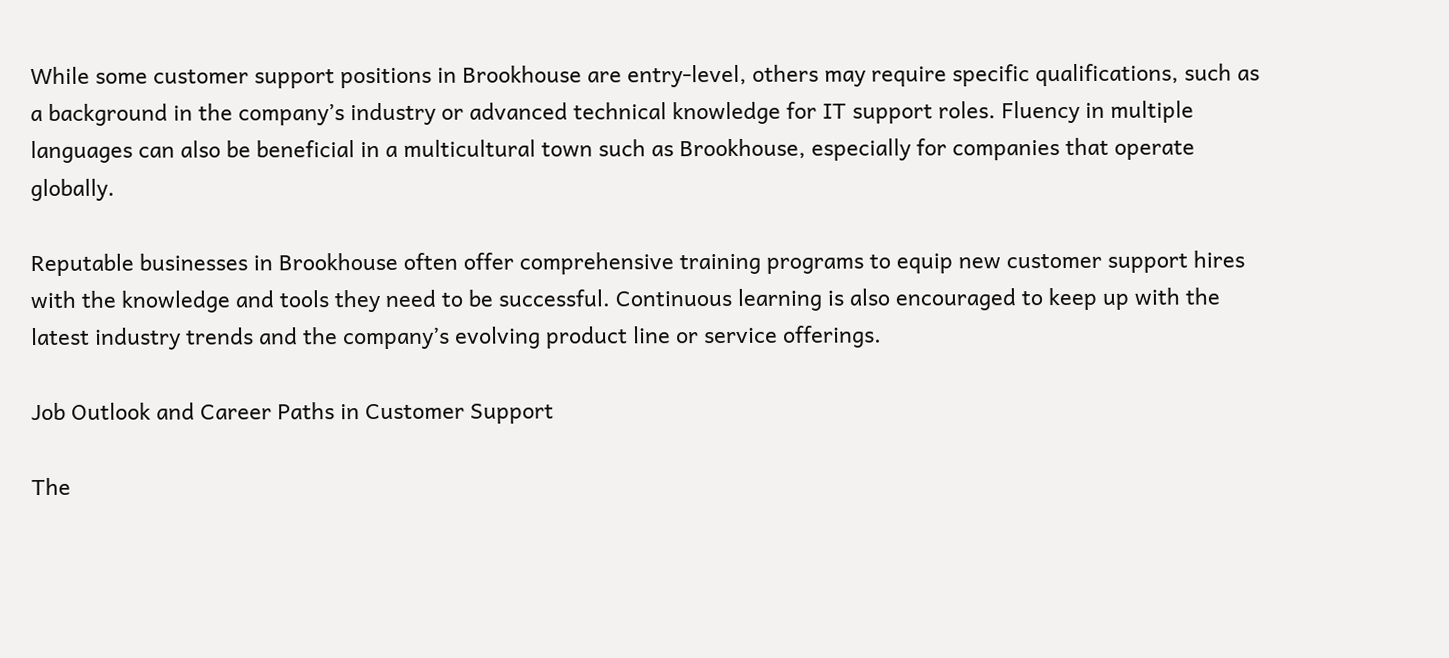While some customer support positions in Brookhouse are entry-level, others may require specific qualifications, such as a background in the company’s industry or advanced technical knowledge for IT support roles. Fluency in multiple languages can also be beneficial in a multicultural town such as Brookhouse, especially for companies that operate globally.

Reputable businesses in Brookhouse often offer comprehensive training programs to equip new customer support hires with the knowledge and tools they need to be successful. Continuous learning is also encouraged to keep up with the latest industry trends and the company’s evolving product line or service offerings.

Job Outlook and Career Paths in Customer Support

The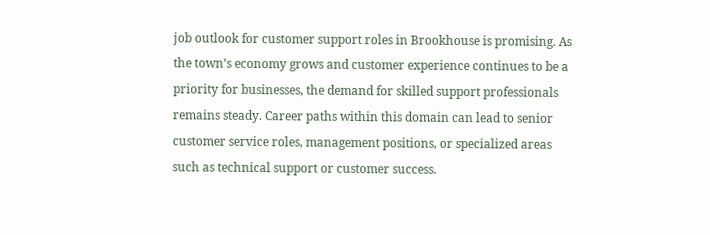job outlook for customer support roles in Brookhouse is promising. As the town’s economy grows and customer experience continues to be a priority for businesses, the demand for skilled support professionals remains steady. Career paths within this domain can lead to senior customer service roles, management positions, or specialized areas such as technical support or customer success.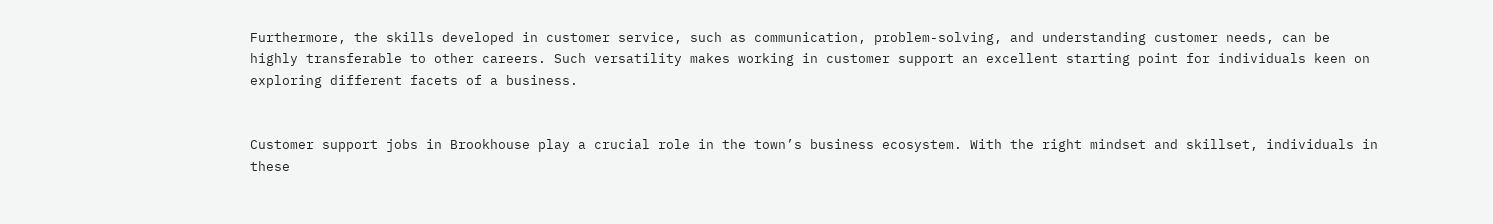Furthermore, the skills developed in customer service, such as communication, problem-solving, and understanding customer needs, can be highly transferable to other careers. Such versatility makes working in customer support an excellent starting point for individuals keen on exploring different facets of a business.


Customer support jobs in Brookhouse play a crucial role in the town’s business ecosystem. With the right mindset and skillset, individuals in these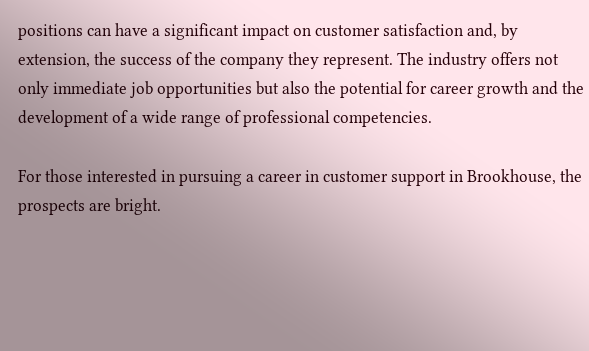positions can have a significant impact on customer satisfaction and, by extension, the success of the company they represent. The industry offers not only immediate job opportunities but also the potential for career growth and the development of a wide range of professional competencies.

For those interested in pursuing a career in customer support in Brookhouse, the prospects are bright.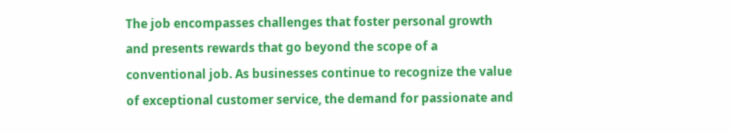The job encompasses challenges that foster personal growth and presents rewards that go beyond the scope of a conventional job. As businesses continue to recognize the value of exceptional customer service, the demand for passionate and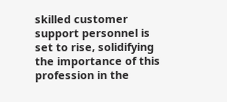skilled customer support personnel is set to rise, solidifying the importance of this profession in the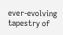ever-evolving tapestry of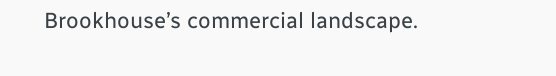Brookhouse’s commercial landscape.